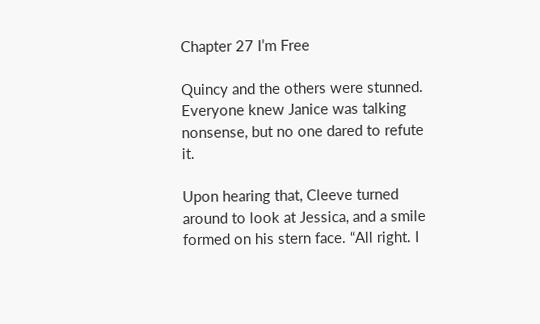Chapter 27 I’m Free

Quincy and the others were stunned. Everyone knew Janice was talking nonsense, but no one dared to refute it.

Upon hearing that, Cleeve turned around to look at Jessica, and a smile formed on his stern face. “All right. I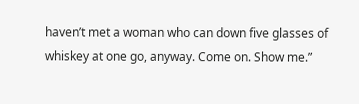haven’t met a woman who can down five glasses of whiskey at one go, anyway. Come on. Show me.”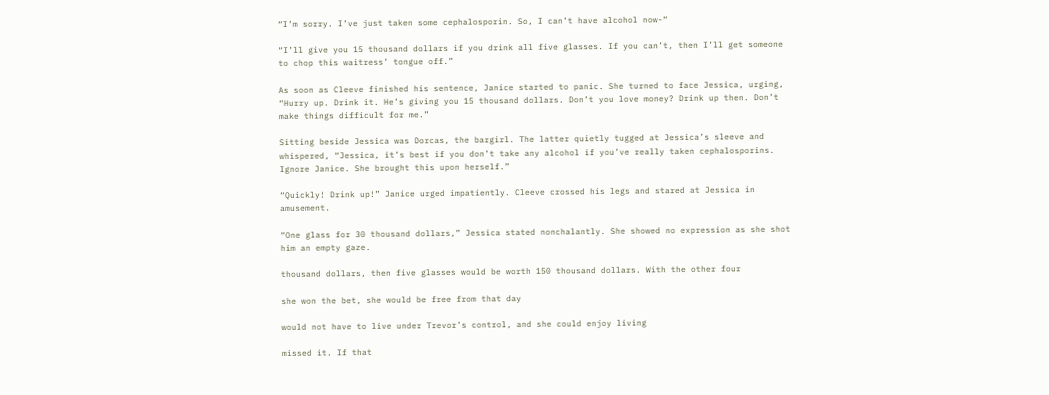“I’m sorry. I’ve just taken some cephalosporin. So, I can’t have alcohol now-“

“I’ll give you 15 thousand dollars if you drink all five glasses. If you can’t, then I’ll get someone to chop this waitress’ tongue off.”

As soon as Cleeve finished his sentence, Janice started to panic. She turned to face Jessica, urging, “Hurry up. Drink it. He’s giving you 15 thousand dollars. Don’t you love money? Drink up then. Don’t make things difficult for me.”

Sitting beside Jessica was Dorcas, the bargirl. The latter quietly tugged at Jessica’s sleeve and whispered, “Jessica, it’s best if you don’t take any alcohol if you’ve really taken cephalosporins. Ignore Janice. She brought this upon herself.”

“Quickly! Drink up!” Janice urged impatiently. Cleeve crossed his legs and stared at Jessica in amusement.

“One glass for 30 thousand dollars,” Jessica stated nonchalantly. She showed no expression as she shot him an empty gaze.

thousand dollars, then five glasses would be worth 150 thousand dollars. With the other four

she won the bet, she would be free from that day

would not have to live under Trevor’s control, and she could enjoy living

missed it. If that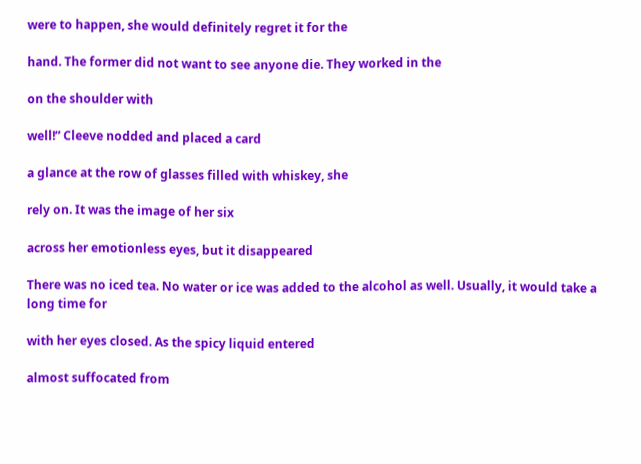were to happen, she would definitely regret it for the

hand. The former did not want to see anyone die. They worked in the

on the shoulder with

well!” Cleeve nodded and placed a card

a glance at the row of glasses filled with whiskey, she

rely on. It was the image of her six

across her emotionless eyes, but it disappeared

There was no iced tea. No water or ice was added to the alcohol as well. Usually, it would take a long time for

with her eyes closed. As the spicy liquid entered

almost suffocated from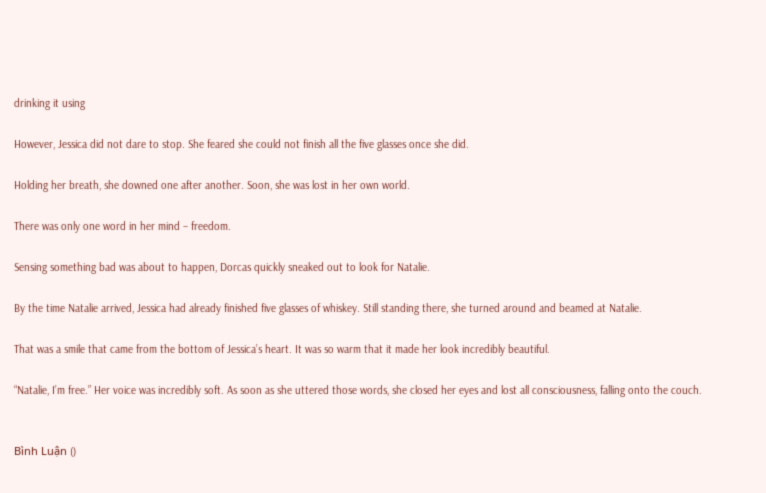drinking it using

However, Jessica did not dare to stop. She feared she could not finish all the five glasses once she did.

Holding her breath, she downed one after another. Soon, she was lost in her own world.

There was only one word in her mind – freedom.

Sensing something bad was about to happen, Dorcas quickly sneaked out to look for Natalie.

By the time Natalie arrived, Jessica had already finished five glasses of whiskey. Still standing there, she turned around and beamed at Natalie.

That was a smile that came from the bottom of Jessica’s heart. It was so warm that it made her look incredibly beautiful.

“Natalie, I’m free.” Her voice was incredibly soft. As soon as she uttered those words, she closed her eyes and lost all consciousness, falling onto the couch.


Bình Luận ()